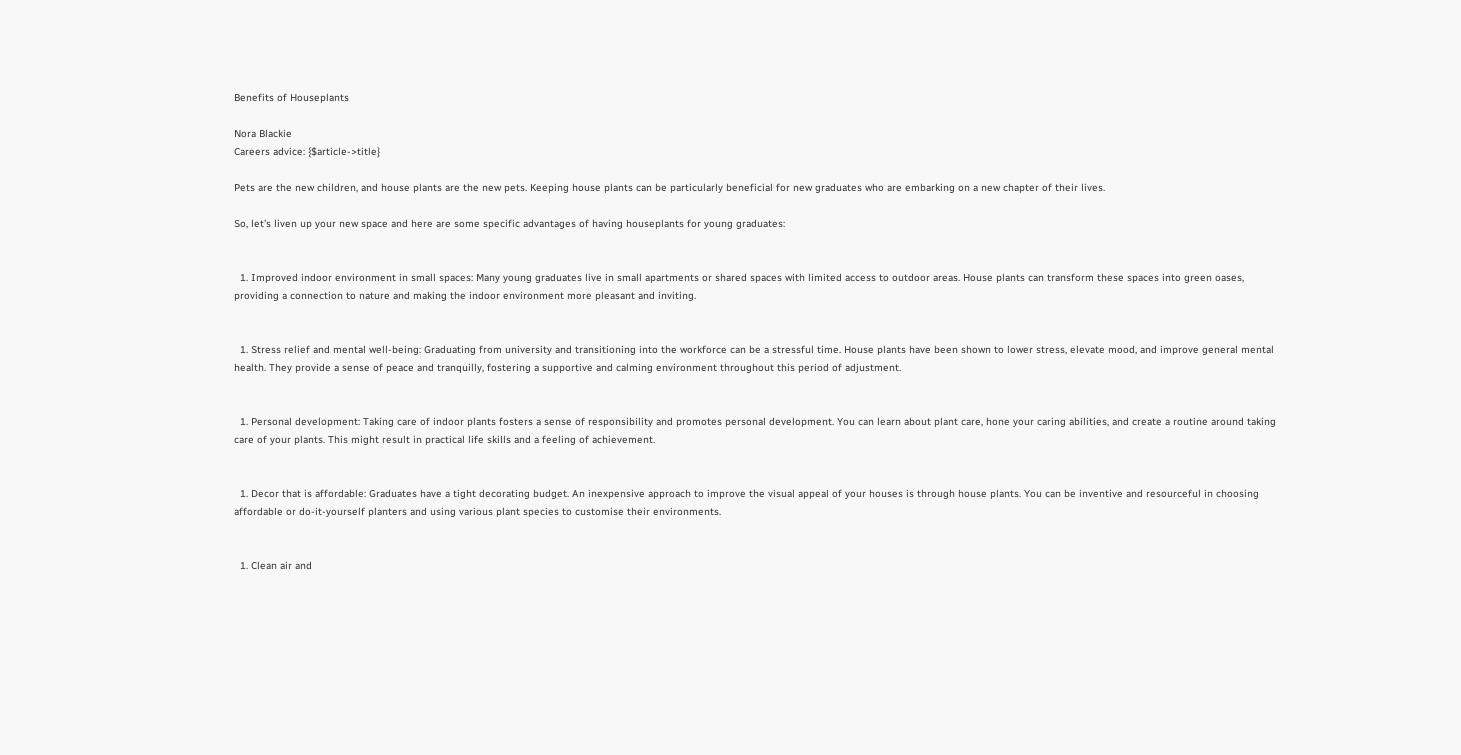Benefits of Houseplants

Nora Blackie
Careers advice: {$article->title}

Pets are the new children, and house plants are the new pets. Keeping house plants can be particularly beneficial for new graduates who are embarking on a new chapter of their lives.

So, let’s liven up your new space and here are some specific advantages of having houseplants for young graduates:


  1. Improved indoor environment in small spaces: Many young graduates live in small apartments or shared spaces with limited access to outdoor areas. House plants can transform these spaces into green oases, providing a connection to nature and making the indoor environment more pleasant and inviting.


  1. Stress relief and mental well-being: Graduating from university and transitioning into the workforce can be a stressful time. House plants have been shown to lower stress, elevate mood, and improve general mental health. They provide a sense of peace and tranquilly, fostering a supportive and calming environment throughout this period of adjustment.


  1. Personal development: Taking care of indoor plants fosters a sense of responsibility and promotes personal development. You can learn about plant care, hone your caring abilities, and create a routine around taking care of your plants. This might result in practical life skills and a feeling of achievement.


  1. Decor that is affordable: Graduates have a tight decorating budget. An inexpensive approach to improve the visual appeal of your houses is through house plants. You can be inventive and resourceful in choosing affordable or do-it-yourself planters and using various plant species to customise their environments.


  1. Clean air and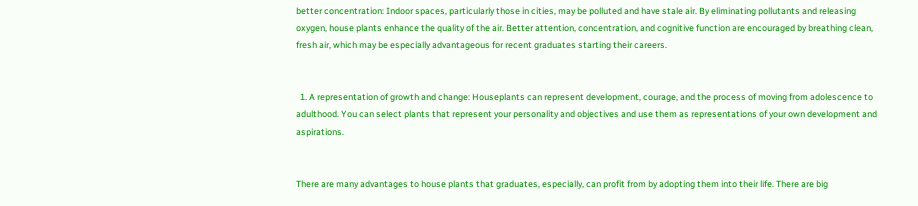better concentration: Indoor spaces, particularly those in cities, may be polluted and have stale air. By eliminating pollutants and releasing oxygen, house plants enhance the quality of the air. Better attention, concentration, and cognitive function are encouraged by breathing clean, fresh air, which may be especially advantageous for recent graduates starting their careers.


  1. A representation of growth and change: Houseplants can represent development, courage, and the process of moving from adolescence to adulthood. You can select plants that represent your personality and objectives and use them as representations of your own development and aspirations.


There are many advantages to house plants that graduates, especially, can profit from by adopting them into their life. There are big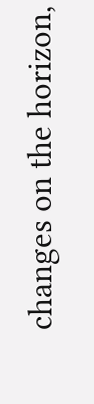changes on the horizon,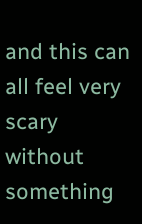and this can all feel very scary without something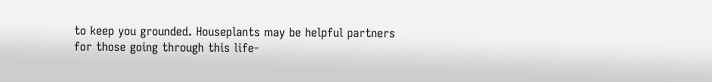to keep you grounded. Houseplants may be helpful partners for those going through this life-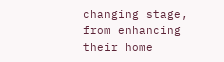changing stage, from enhancing their home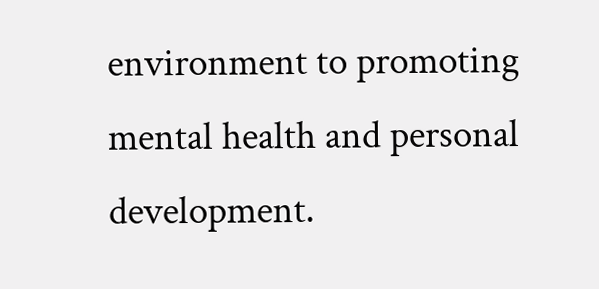environment to promoting mental health and personal development.